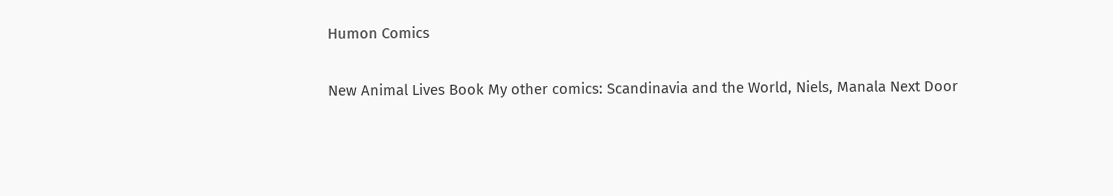Humon Comics

New Animal Lives Book My other comics: Scandinavia and the World, Niels, Manala Next Door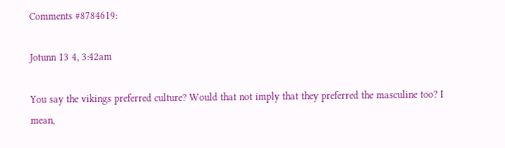Comments #8784619:

Jotunn 13 4, 3:42am

You say the vikings preferred culture? Would that not imply that they preferred the masculine too? I mean,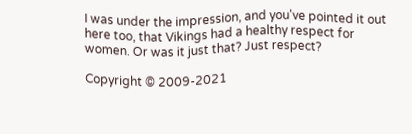I was under the impression, and you've pointed it out here too, that Vikings had a healthy respect for women. Or was it just that? Just respect?

Copyright © 2009-2021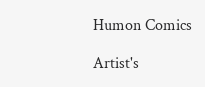Humon Comics

Artist's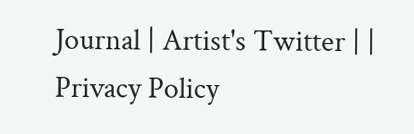Journal | Artist's Twitter | | Privacy Policy